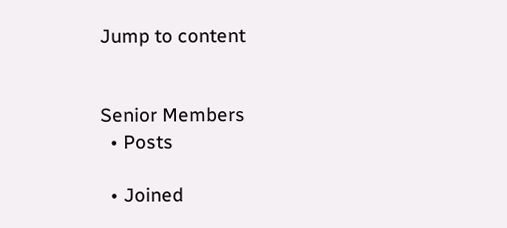Jump to content


Senior Members
  • Posts

  • Joined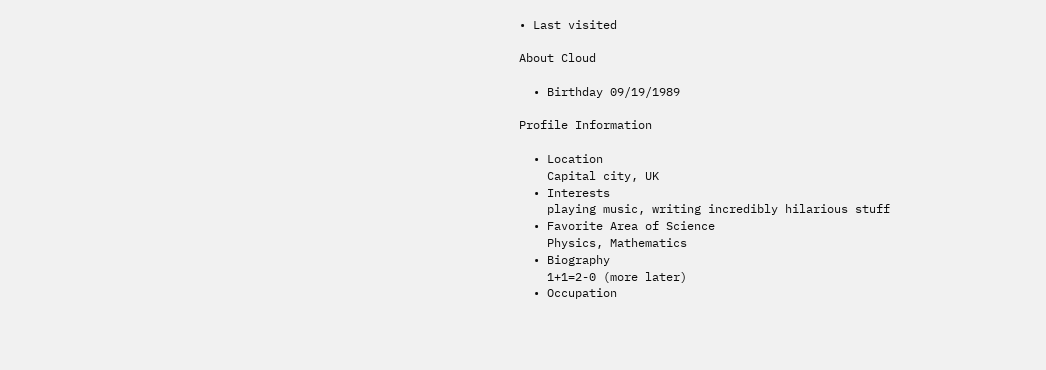• Last visited

About Cloud

  • Birthday 09/19/1989

Profile Information

  • Location
    Capital city, UK
  • Interests
    playing music, writing incredibly hilarious stuff
  • Favorite Area of Science
    Physics, Mathematics
  • Biography
    1+1=2-0 (more later)
  • Occupation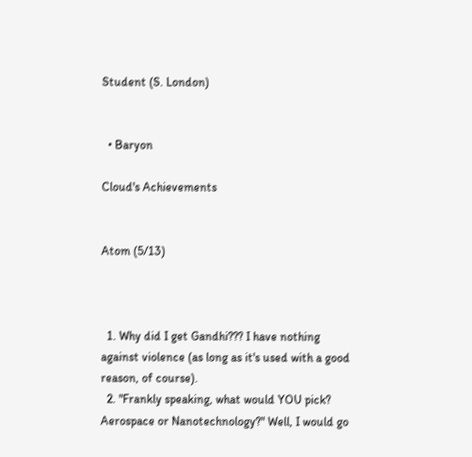Student (S. London)


  • Baryon

Cloud's Achievements


Atom (5/13)



  1. Why did I get Gandhi??? I have nothing against violence (as long as it's used with a good reason, of course).
  2. "Frankly speaking, what would YOU pick? Aerospace or Nanotechnology?" Well, I would go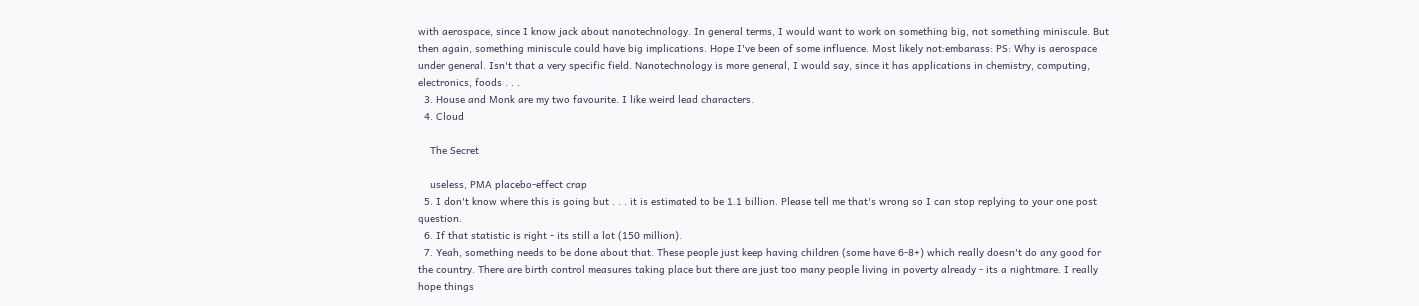with aerospace, since I know jack about nanotechnology. In general terms, I would want to work on something big, not something miniscule. But then again, something miniscule could have big implications. Hope I've been of some influence. Most likely not:embarass: PS: Why is aerospace under general. Isn't that a very specific field. Nanotechnology is more general, I would say, since it has applications in chemistry, computing, electronics, foods . . .
  3. House and Monk are my two favourite. I like weird lead characters.
  4. Cloud

    The Secret

    useless, PMA placebo-effect crap
  5. I don't know where this is going but . . . it is estimated to be 1.1 billion. Please tell me that's wrong so I can stop replying to your one post question.
  6. If that statistic is right - its still a lot (150 million).
  7. Yeah, something needs to be done about that. These people just keep having children (some have 6-8+) which really doesn't do any good for the country. There are birth control measures taking place but there are just too many people living in poverty already - its a nightmare. I really hope things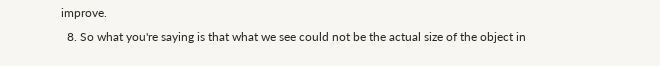improve.
  8. So what you're saying is that what we see could not be the actual size of the object in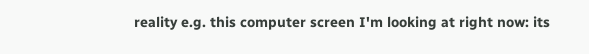reality e.g. this computer screen I'm looking at right now: its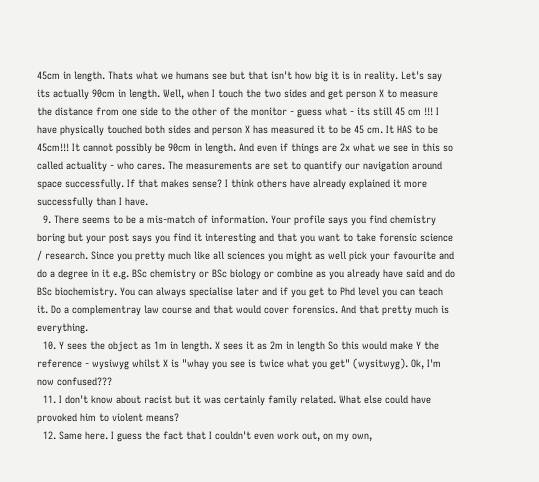45cm in length. Thats what we humans see but that isn't how big it is in reality. Let's say its actually 90cm in length. Well, when I touch the two sides and get person X to measure the distance from one side to the other of the monitor - guess what - its still 45 cm !!! I have physically touched both sides and person X has measured it to be 45 cm. It HAS to be 45cm!!! It cannot possibly be 90cm in length. And even if things are 2x what we see in this so called actuality - who cares. The measurements are set to quantify our navigation around space successfully. If that makes sense? I think others have already explained it more successfully than I have.
  9. There seems to be a mis-match of information. Your profile says you find chemistry boring but your post says you find it interesting and that you want to take forensic science / research. Since you pretty much like all sciences you might as well pick your favourite and do a degree in it e.g. BSc chemistry or BSc biology or combine as you already have said and do BSc biochemistry. You can always specialise later and if you get to Phd level you can teach it. Do a complementray law course and that would cover forensics. And that pretty much is everything.
  10. Y sees the object as 1m in length. X sees it as 2m in length So this would make Y the reference - wysiwyg whilst X is "whay you see is twice what you get" (wysitwyg). Ok, I'm now confused???
  11. I don't know about racist but it was certainly family related. What else could have provoked him to violent means?
  12. Same here. I guess the fact that I couldn't even work out, on my own,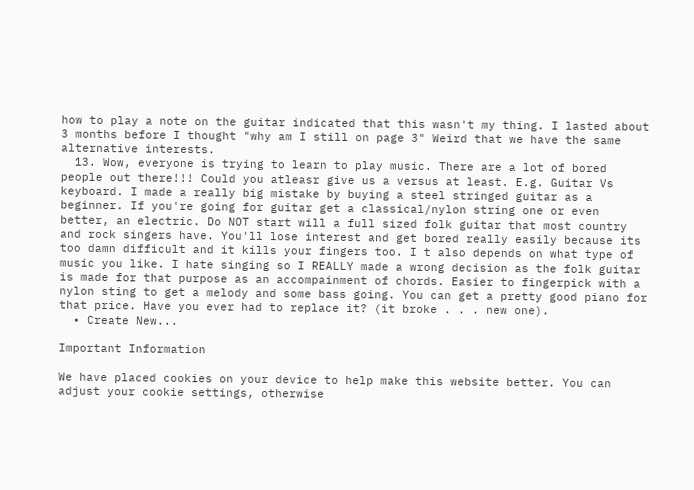how to play a note on the guitar indicated that this wasn't my thing. I lasted about 3 months before I thought "why am I still on page 3" Weird that we have the same alternative interests.
  13. Wow, everyone is trying to learn to play music. There are a lot of bored people out there!!! Could you atleasr give us a versus at least. E.g. Guitar Vs keyboard. I made a really big mistake by buying a steel stringed guitar as a beginner. If you're going for guitar get a classical/nylon string one or even better, an electric. Do NOT start will a full sized folk guitar that most country and rock singers have. You'll lose interest and get bored really easily because its too damn difficult and it kills your fingers too. I t also depends on what type of music you like. I hate singing so I REALLY made a wrong decision as the folk guitar is made for that purpose as an accompainment of chords. Easier to fingerpick with a nylon sting to get a melody and some bass going. You can get a pretty good piano for that price. Have you ever had to replace it? (it broke . . . new one).
  • Create New...

Important Information

We have placed cookies on your device to help make this website better. You can adjust your cookie settings, otherwise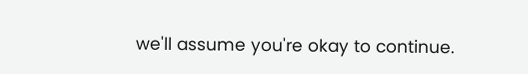we'll assume you're okay to continue.